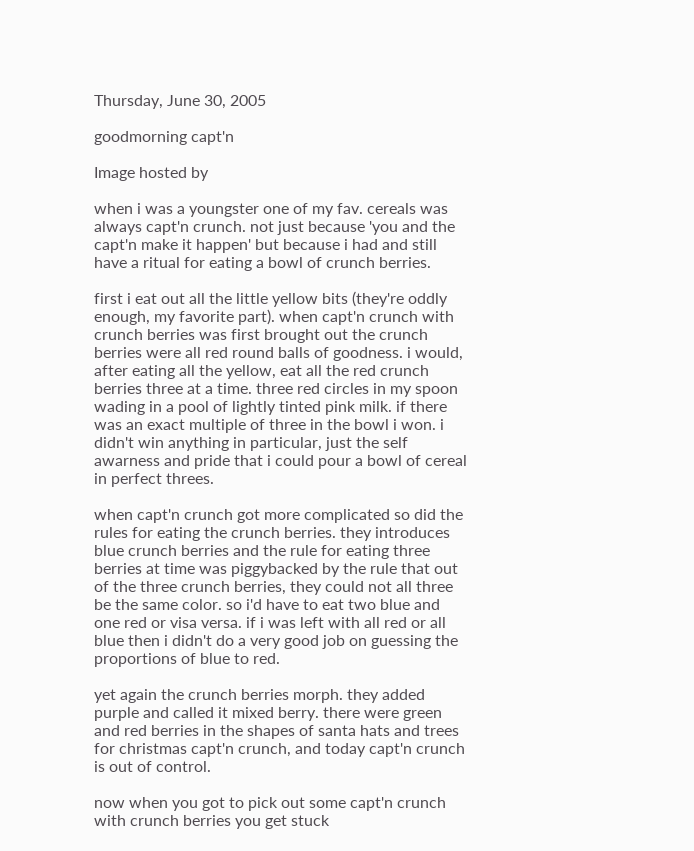Thursday, June 30, 2005

goodmorning capt'n

Image hosted by

when i was a youngster one of my fav. cereals was always capt'n crunch. not just because 'you and the capt'n make it happen' but because i had and still have a ritual for eating a bowl of crunch berries.

first i eat out all the little yellow bits (they're oddly enough, my favorite part). when capt'n crunch with crunch berries was first brought out the crunch berries were all red round balls of goodness. i would, after eating all the yellow, eat all the red crunch berries three at a time. three red circles in my spoon wading in a pool of lightly tinted pink milk. if there was an exact multiple of three in the bowl i won. i didn't win anything in particular, just the self awarness and pride that i could pour a bowl of cereal in perfect threes.

when capt'n crunch got more complicated so did the rules for eating the crunch berries. they introduces blue crunch berries and the rule for eating three berries at time was piggybacked by the rule that out of the three crunch berries, they could not all three be the same color. so i'd have to eat two blue and one red or visa versa. if i was left with all red or all blue then i didn't do a very good job on guessing the proportions of blue to red.

yet again the crunch berries morph. they added purple and called it mixed berry. there were green and red berries in the shapes of santa hats and trees for christmas capt'n crunch, and today capt'n crunch is out of control.

now when you got to pick out some capt'n crunch with crunch berries you get stuck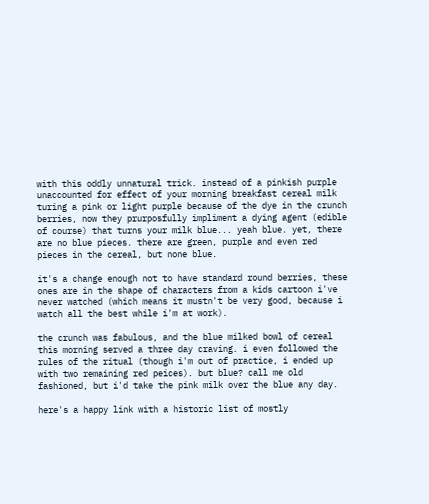with this oddly unnatural trick. instead of a pinkish purple unaccounted for effect of your morning breakfast cereal milk turing a pink or light purple because of the dye in the crunch berries, now they prurposfully impliment a dying agent (edible of course) that turns your milk blue... yeah blue. yet, there are no blue pieces. there are green, purple and even red pieces in the cereal, but none blue.

it's a change enough not to have standard round berries, these ones are in the shape of characters from a kids cartoon i've never watched (which means it mustn't be very good, because i watch all the best while i'm at work).

the crunch was fabulous, and the blue milked bowl of cereal this morning served a three day craving. i even followed the rules of the ritual (though i'm out of practice, i ended up with two remaining red peices). but blue? call me old fashioned, but i'd take the pink milk over the blue any day.

here's a happy link with a historic list of mostly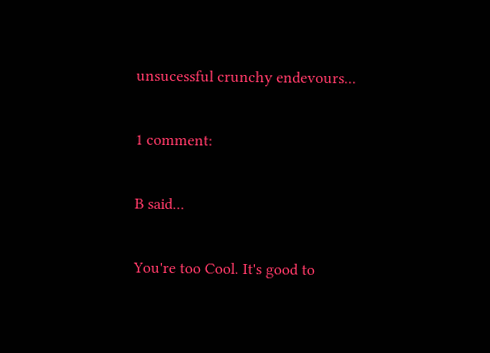unsucessful crunchy endevours...

1 comment:

B said...

You're too Cool. It's good to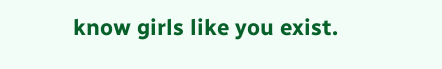know girls like you exist.